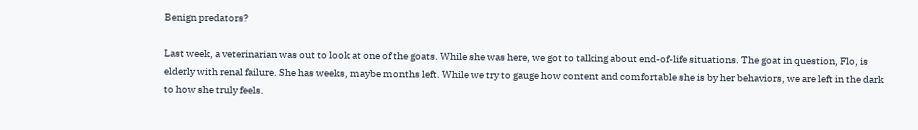Benign predators?

Last week, a veterinarian was out to look at one of the goats. While she was here, we got to talking about end-of-life situations. The goat in question, Flo, is elderly with renal failure. She has weeks, maybe months left. While we try to gauge how content and comfortable she is by her behaviors, we are left in the dark to how she truly feels.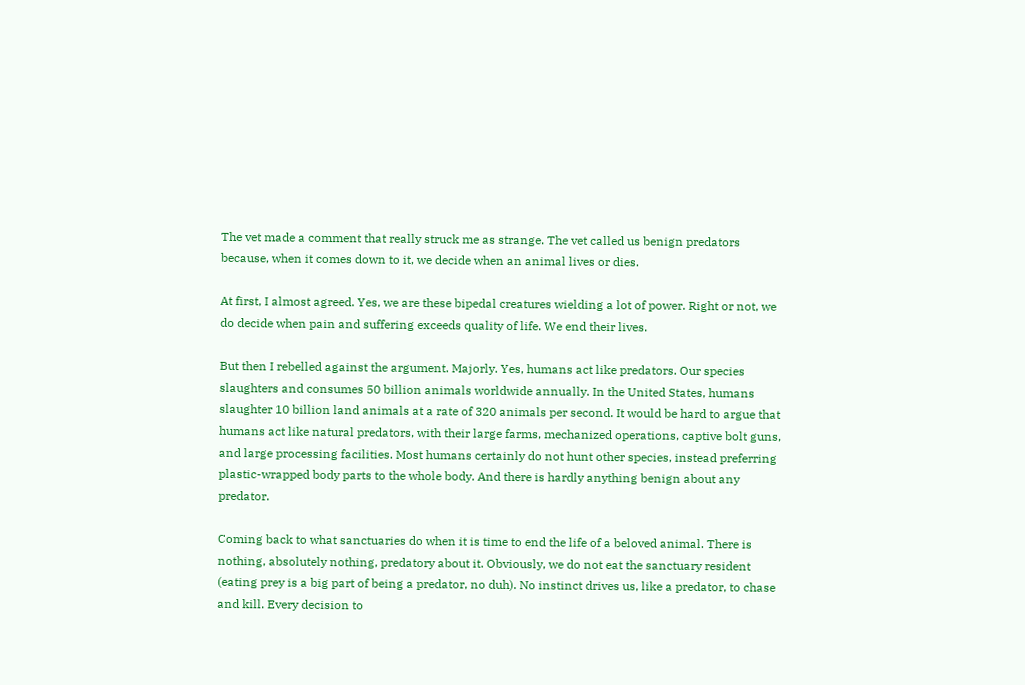The vet made a comment that really struck me as strange. The vet called us benign predators because, when it comes down to it, we decide when an animal lives or dies.

At first, I almost agreed. Yes, we are these bipedal creatures wielding a lot of power. Right or not, we do decide when pain and suffering exceeds quality of life. We end their lives.

But then I rebelled against the argument. Majorly. Yes, humans act like predators. Our species slaughters and consumes 50 billion animals worldwide annually. In the United States, humans slaughter 10 billion land animals at a rate of 320 animals per second. It would be hard to argue that humans act like natural predators, with their large farms, mechanized operations, captive bolt guns, and large processing facilities. Most humans certainly do not hunt other species, instead preferring plastic-wrapped body parts to the whole body. And there is hardly anything benign about any predator.

Coming back to what sanctuaries do when it is time to end the life of a beloved animal. There is nothing, absolutely nothing, predatory about it. Obviously, we do not eat the sanctuary resident (eating prey is a big part of being a predator, no duh). No instinct drives us, like a predator, to chase and kill. Every decision to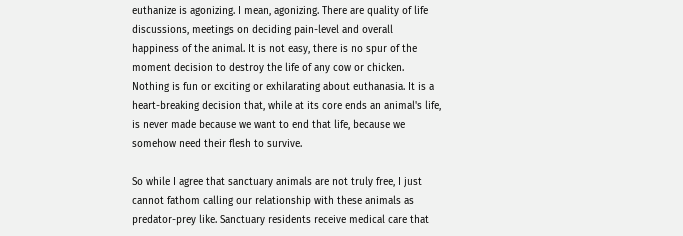euthanize is agonizing. I mean, agonizing. There are quality of life discussions, meetings on deciding pain-level and overall happiness of the animal. It is not easy, there is no spur of the moment decision to destroy the life of any cow or chicken. Nothing is fun or exciting or exhilarating about euthanasia. It is a heart-breaking decision that, while at its core ends an animal's life, is never made because we want to end that life, because we somehow need their flesh to survive.

So while I agree that sanctuary animals are not truly free, I just cannot fathom calling our relationship with these animals as predator-prey like. Sanctuary residents receive medical care that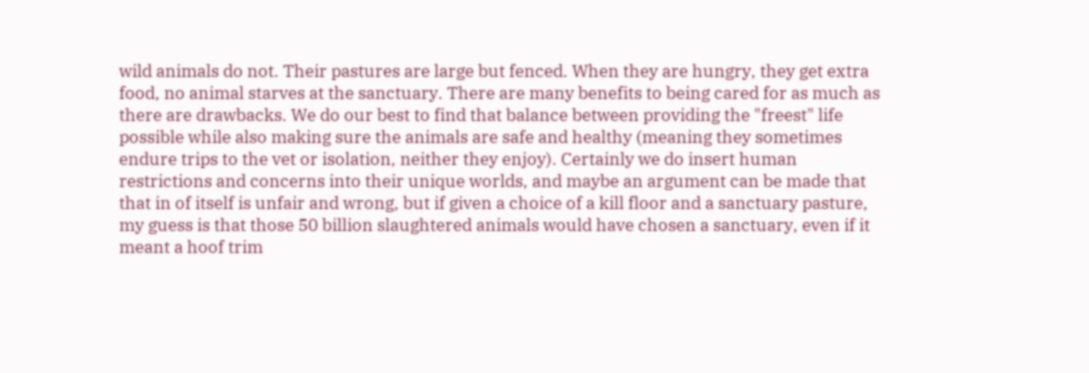wild animals do not. Their pastures are large but fenced. When they are hungry, they get extra food, no animal starves at the sanctuary. There are many benefits to being cared for as much as there are drawbacks. We do our best to find that balance between providing the "freest" life possible while also making sure the animals are safe and healthy (meaning they sometimes endure trips to the vet or isolation, neither they enjoy). Certainly we do insert human restrictions and concerns into their unique worlds, and maybe an argument can be made that that in of itself is unfair and wrong, but if given a choice of a kill floor and a sanctuary pasture, my guess is that those 50 billion slaughtered animals would have chosen a sanctuary, even if it meant a hoof trim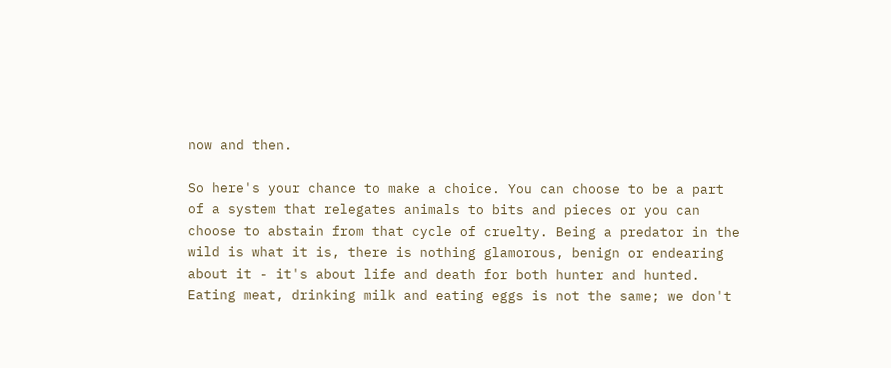now and then.

So here's your chance to make a choice. You can choose to be a part of a system that relegates animals to bits and pieces or you can choose to abstain from that cycle of cruelty. Being a predator in the wild is what it is, there is nothing glamorous, benign or endearing about it - it's about life and death for both hunter and hunted. Eating meat, drinking milk and eating eggs is not the same; we don't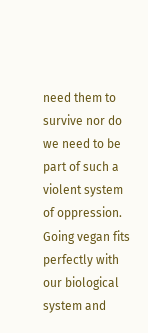need them to survive nor do we need to be part of such a violent system of oppression. Going vegan fits perfectly with our biological system and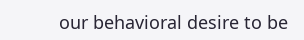our behavioral desire to be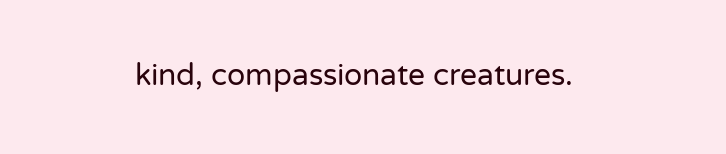kind, compassionate creatures.